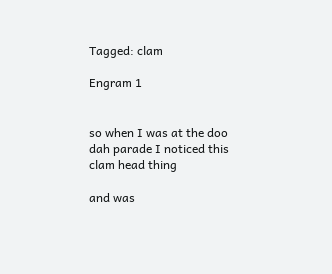Tagged: clam

Engram 1


so when I was at the doo dah parade I noticed this clam head thing

and was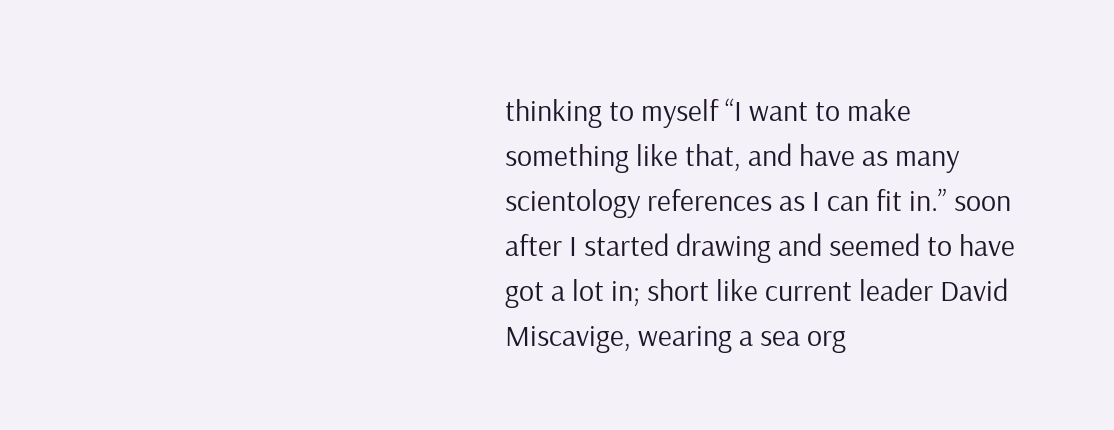thinking to myself “I want to make something like that, and have as many scientology references as I can fit in.” soon after I started drawing and seemed to have got a lot in; short like current leader David Miscavige, wearing a sea org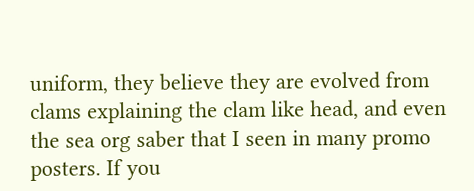uniform, they believe they are evolved from clams explaining the clam like head, and even the sea org saber that I seen in many promo posters. If you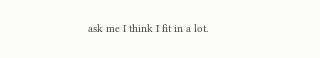ask me I think I fit in a lot.